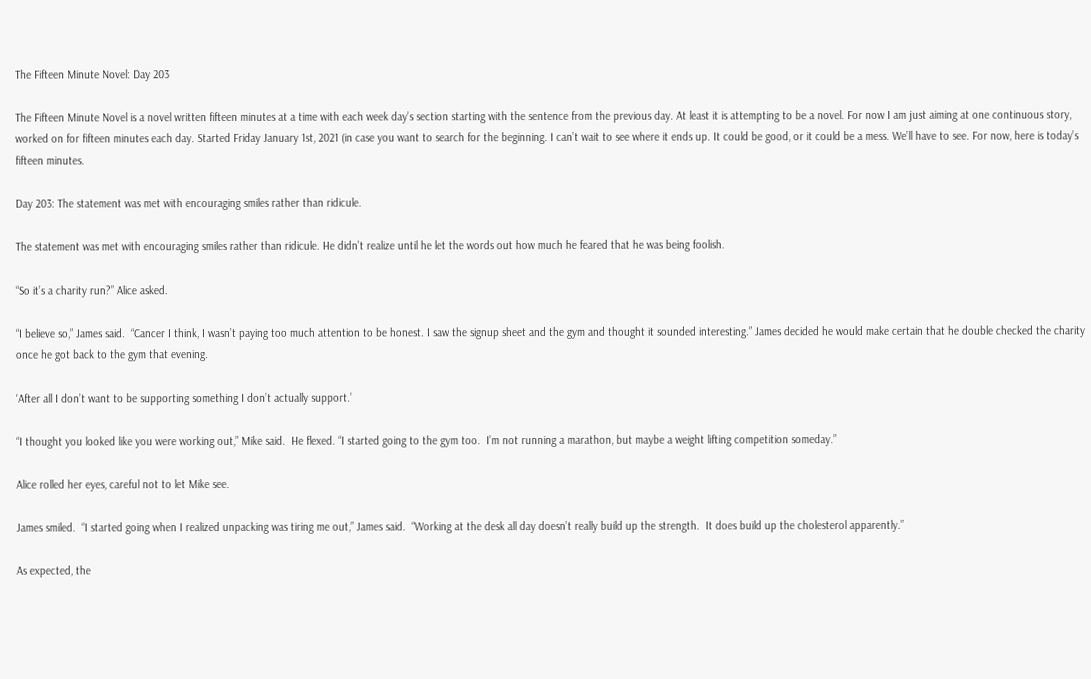The Fifteen Minute Novel: Day 203

The Fifteen Minute Novel is a novel written fifteen minutes at a time with each week day’s section starting with the sentence from the previous day. At least it is attempting to be a novel. For now I am just aiming at one continuous story, worked on for fifteen minutes each day. Started Friday January 1st, 2021 (in case you want to search for the beginning. I can’t wait to see where it ends up. It could be good, or it could be a mess. We’ll have to see. For now, here is today’s fifteen minutes.

Day 203: The statement was met with encouraging smiles rather than ridicule.

The statement was met with encouraging smiles rather than ridicule. He didn’t realize until he let the words out how much he feared that he was being foolish.

“So it’s a charity run?” Alice asked.

“I believe so,” James said.  “Cancer I think, I wasn’t paying too much attention to be honest. I saw the signup sheet and the gym and thought it sounded interesting.” James decided he would make certain that he double checked the charity once he got back to the gym that evening.

‘After all I don’t want to be supporting something I don’t actually support.’

“I thought you looked like you were working out,” Mike said.  He flexed. “I started going to the gym too.  I’m not running a marathon, but maybe a weight lifting competition someday.”

Alice rolled her eyes, careful not to let Mike see.

James smiled.  “I started going when I realized unpacking was tiring me out,” James said.  “Working at the desk all day doesn’t really build up the strength.  It does build up the cholesterol apparently.”

As expected, the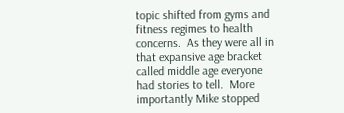topic shifted from gyms and fitness regimes to health concerns.  As they were all in that expansive age bracket called middle age everyone had stories to tell.  More importantly Mike stopped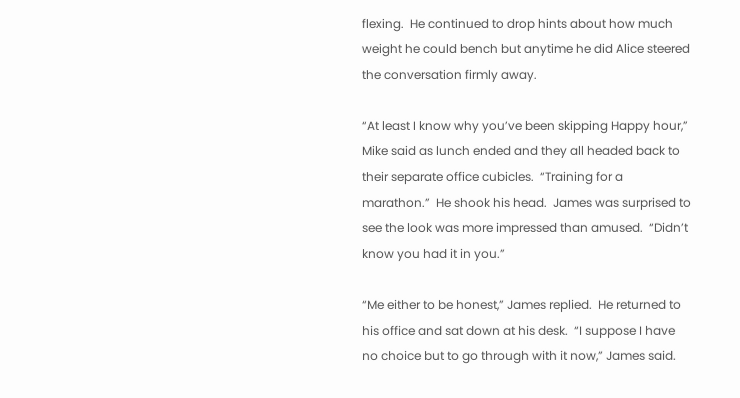flexing.  He continued to drop hints about how much weight he could bench but anytime he did Alice steered the conversation firmly away.

“At least I know why you’ve been skipping Happy hour,” Mike said as lunch ended and they all headed back to their separate office cubicles.  “Training for a marathon.”  He shook his head.  James was surprised to see the look was more impressed than amused.  “Didn’t know you had it in you.”

“Me either to be honest,” James replied.  He returned to his office and sat down at his desk.  “I suppose I have no choice but to go through with it now,” James said.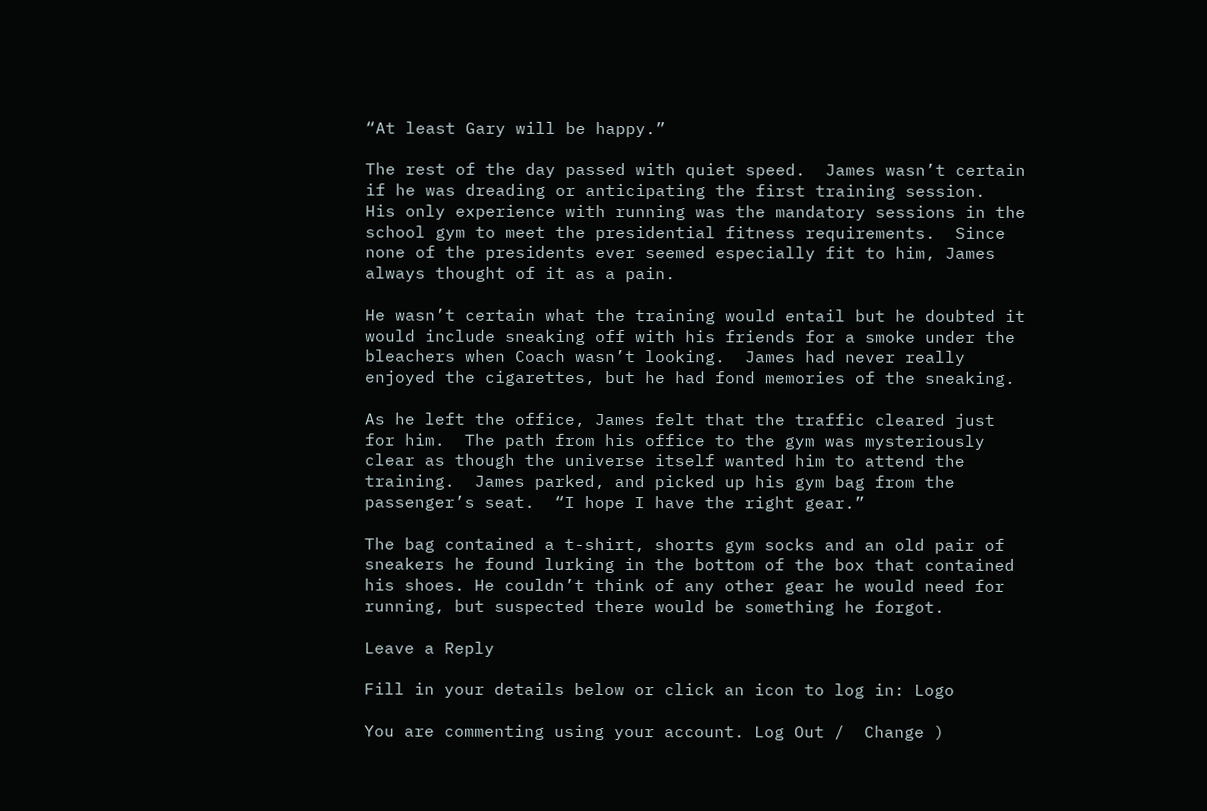“At least Gary will be happy.”

The rest of the day passed with quiet speed.  James wasn’t certain if he was dreading or anticipating the first training session.  His only experience with running was the mandatory sessions in the school gym to meet the presidential fitness requirements.  Since none of the presidents ever seemed especially fit to him, James always thought of it as a pain.

He wasn’t certain what the training would entail but he doubted it would include sneaking off with his friends for a smoke under the bleachers when Coach wasn’t looking.  James had never really enjoyed the cigarettes, but he had fond memories of the sneaking.

As he left the office, James felt that the traffic cleared just for him.  The path from his office to the gym was mysteriously clear as though the universe itself wanted him to attend the training.  James parked, and picked up his gym bag from the passenger’s seat.  “I hope I have the right gear.”

The bag contained a t-shirt, shorts gym socks and an old pair of sneakers he found lurking in the bottom of the box that contained his shoes. He couldn’t think of any other gear he would need for running, but suspected there would be something he forgot.

Leave a Reply

Fill in your details below or click an icon to log in: Logo

You are commenting using your account. Log Out /  Change )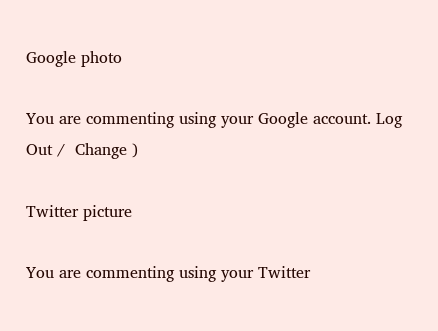Google photo

You are commenting using your Google account. Log Out /  Change )

Twitter picture

You are commenting using your Twitter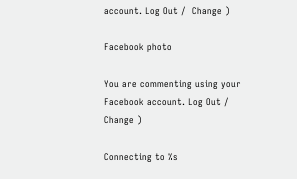account. Log Out /  Change )

Facebook photo

You are commenting using your Facebook account. Log Out /  Change )

Connecting to %s